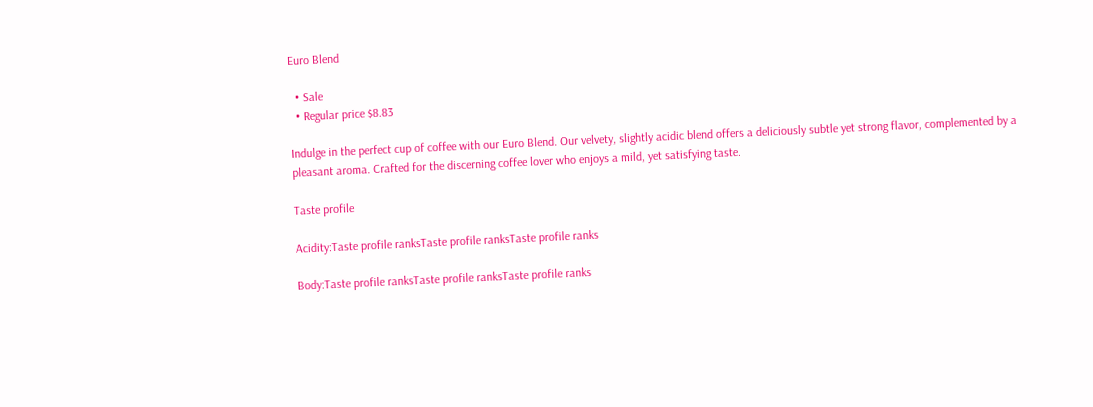Euro Blend

  • Sale
  • Regular price $8.83

Indulge in the perfect cup of coffee with our Euro Blend. Our velvety, slightly acidic blend offers a deliciously subtle yet strong flavor, complemented by a pleasant aroma. Crafted for the discerning coffee lover who enjoys a mild, yet satisfying taste.

Taste profile

Acidity:Taste profile ranksTaste profile ranksTaste profile ranks

Body:Taste profile ranksTaste profile ranksTaste profile ranks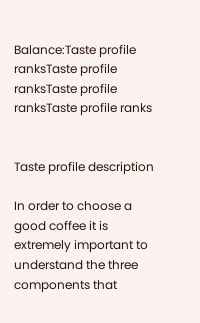Balance:Taste profile ranksTaste profile ranksTaste profile ranksTaste profile ranks


Taste profile description

In order to choose a good coffee it is extremely important to understand the three components that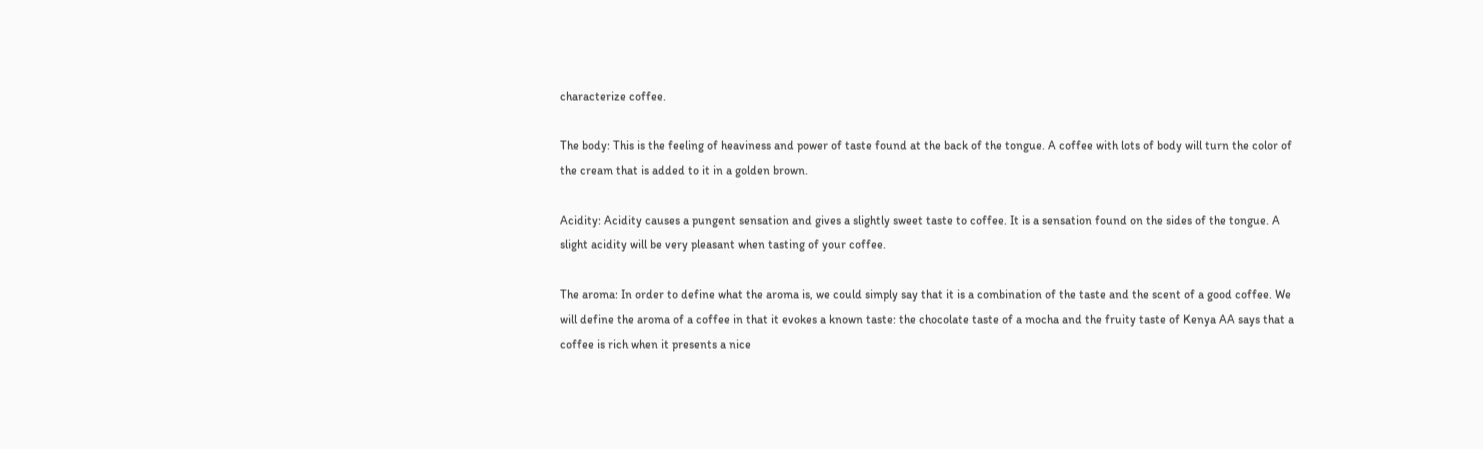characterize coffee.

The body: This is the feeling of heaviness and power of taste found at the back of the tongue. A coffee with lots of body will turn the color of the cream that is added to it in a golden brown.

Acidity: Acidity causes a pungent sensation and gives a slightly sweet taste to coffee. It is a sensation found on the sides of the tongue. A slight acidity will be very pleasant when tasting of your coffee.

The aroma: In order to define what the aroma is, we could simply say that it is a combination of the taste and the scent of a good coffee. We will define the aroma of a coffee in that it evokes a known taste: the chocolate taste of a mocha and the fruity taste of Kenya AA says that a coffee is rich when it presents a nice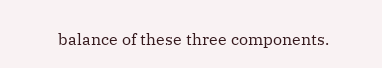balance of these three components.